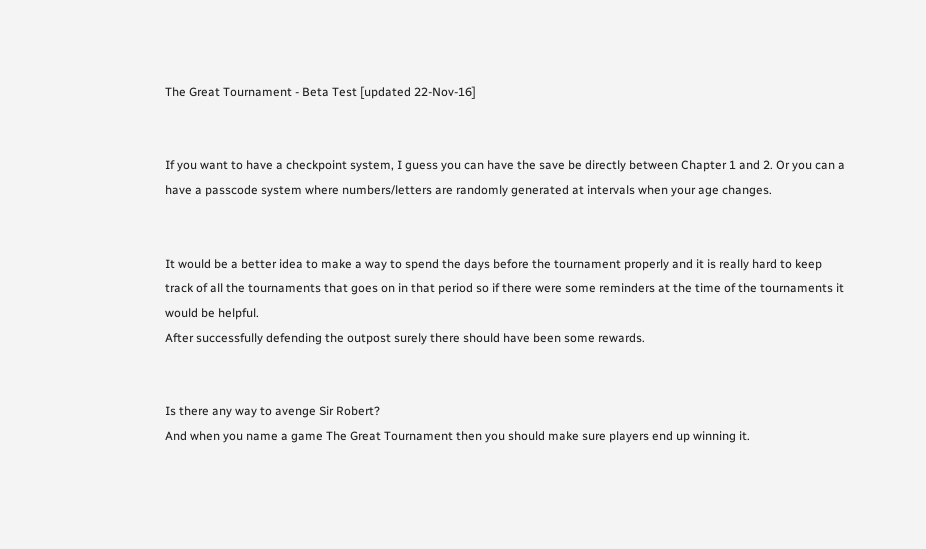The Great Tournament - Beta Test [updated 22-Nov-16]


If you want to have a checkpoint system, I guess you can have the save be directly between Chapter 1 and 2. Or you can a have a passcode system where numbers/letters are randomly generated at intervals when your age changes.


It would be a better idea to make a way to spend the days before the tournament properly and it is really hard to keep track of all the tournaments that goes on in that period so if there were some reminders at the time of the tournaments it would be helpful.
After successfully defending the outpost surely there should have been some rewards.


Is there any way to avenge Sir Robert?
And when you name a game The Great Tournament then you should make sure players end up winning it.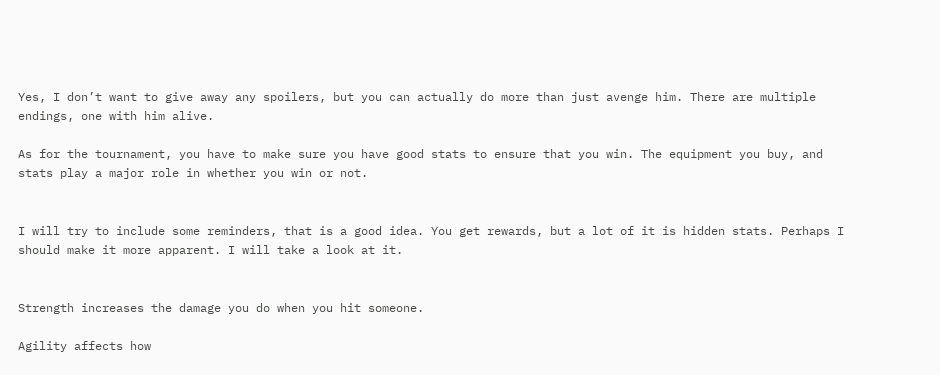Yes, I don’t want to give away any spoilers, but you can actually do more than just avenge him. There are multiple endings, one with him alive.

As for the tournament, you have to make sure you have good stats to ensure that you win. The equipment you buy, and stats play a major role in whether you win or not.


I will try to include some reminders, that is a good idea. You get rewards, but a lot of it is hidden stats. Perhaps I should make it more apparent. I will take a look at it.


Strength increases the damage you do when you hit someone.

Agility affects how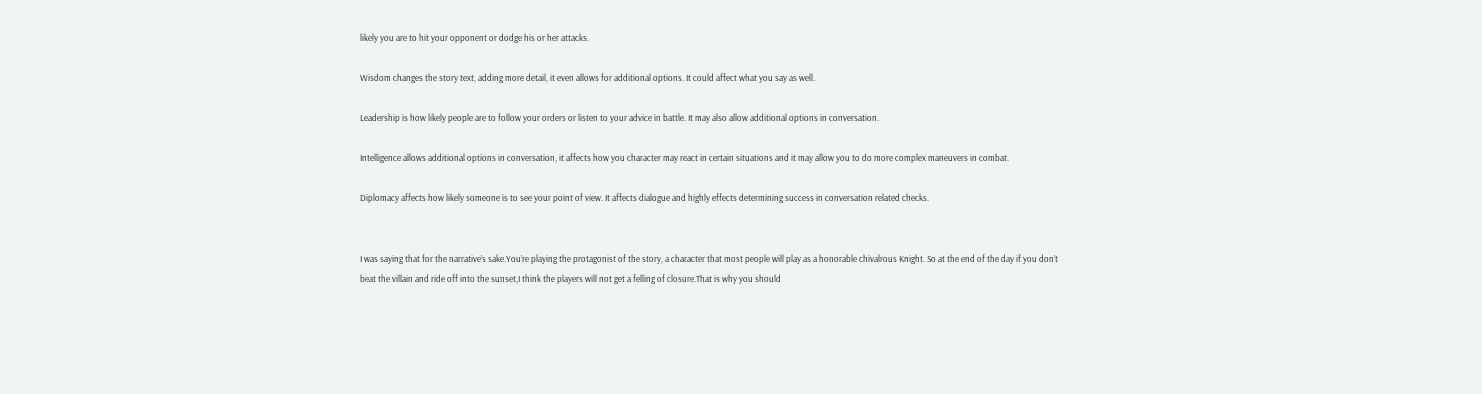likely you are to hit your opponent or dodge his or her attacks.

Wisdom changes the story text, adding more detail, it even allows for additional options. It could affect what you say as well.

Leadership is how likely people are to follow your orders or listen to your advice in battle. It may also allow additional options in conversation.

Intelligence allows additional options in conversation, it affects how you character may react in certain situations and it may allow you to do more complex maneuvers in combat.

Diplomacy affects how likely someone is to see your point of view. It affects dialogue and highly effects determining success in conversation related checks.


I was saying that for the narrative’s sake.You’re playing the protagonist of the story, a character that most people will play as a honorable chivalrous Knight. So at the end of the day if you don’t beat the villain and ride off into the sunset,I think the players will not get a felling of closure.That is why you should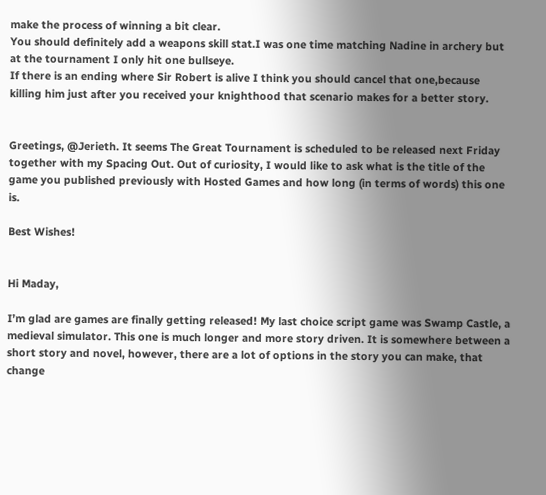make the process of winning a bit clear.
You should definitely add a weapons skill stat.I was one time matching Nadine in archery but at the tournament I only hit one bullseye.
If there is an ending where Sir Robert is alive I think you should cancel that one,because killing him just after you received your knighthood that scenario makes for a better story.


Greetings, @Jerieth. It seems The Great Tournament is scheduled to be released next Friday together with my Spacing Out. Out of curiosity, I would like to ask what is the title of the game you published previously with Hosted Games and how long (in terms of words) this one is.

Best Wishes!


Hi Maday,

I’m glad are games are finally getting released! My last choice script game was Swamp Castle, a medieval simulator. This one is much longer and more story driven. It is somewhere between a short story and novel, however, there are a lot of options in the story you can make, that change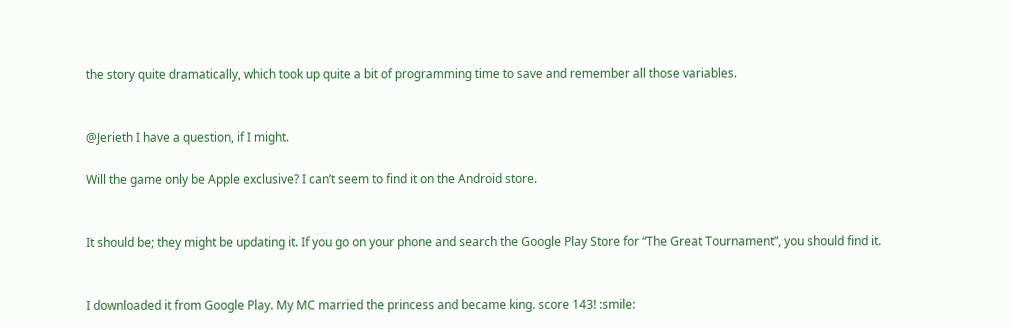the story quite dramatically, which took up quite a bit of programming time to save and remember all those variables.


@Jerieth I have a question, if I might.

Will the game only be Apple exclusive? I can’t seem to find it on the Android store.


It should be; they might be updating it. If you go on your phone and search the Google Play Store for “The Great Tournament”, you should find it.


I downloaded it from Google Play. My MC married the princess and became king. score 143! :smile: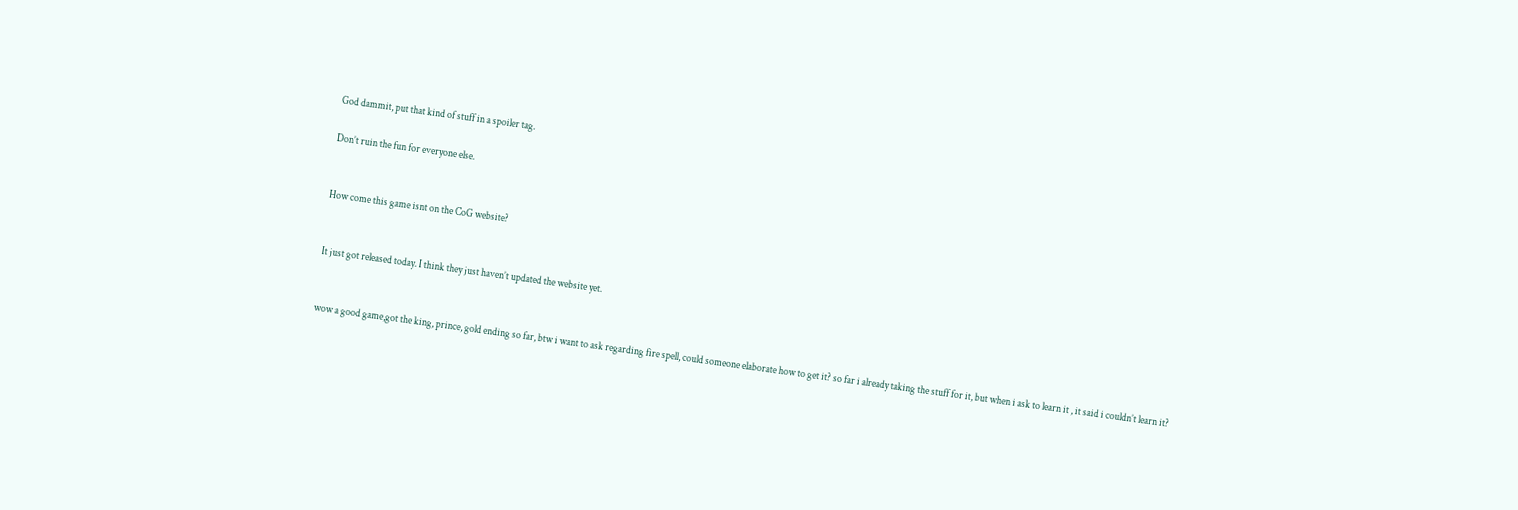God dammit, put that kind of stuff in a spoiler tag.

Don’t ruin the fun for everyone else.


How come this game isnt on the CoG website?


It just got released today. I think they just haven’t updated the website yet.


wow a good game,got the king, prince, gold ending so far, btw i want to ask regarding fire spell, could someone elaborate how to get it? so far i already taking the stuff for it, but when i ask to learn it , it said i couldn’t learn it?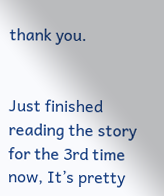thank you.


Just finished reading the story for the 3rd time now, It’s pretty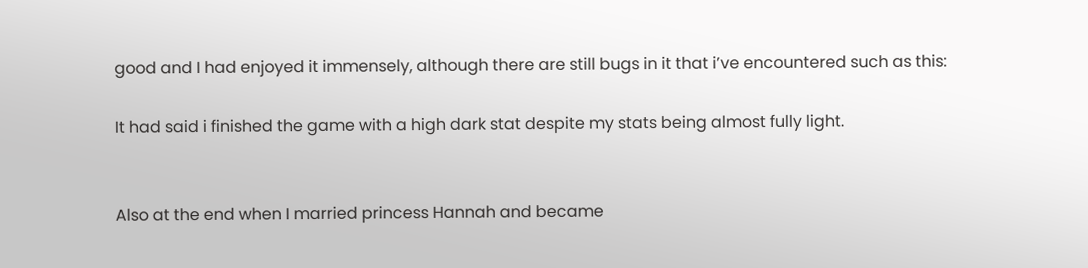good and I had enjoyed it immensely, although there are still bugs in it that i’ve encountered such as this:

It had said i finished the game with a high dark stat despite my stats being almost fully light.


Also at the end when I married princess Hannah and became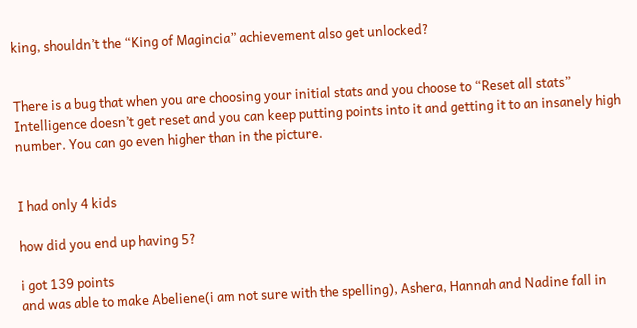king, shouldn’t the “King of Magincia” achievement also get unlocked?


There is a bug that when you are choosing your initial stats and you choose to “Reset all stats” Intelligence doesn’t get reset and you can keep putting points into it and getting it to an insanely high number. You can go even higher than in the picture.


I had only 4 kids

how did you end up having 5?

i got 139 points
and was able to make Abeliene(i am not sure with the spelling), Ashera, Hannah and Nadine fall in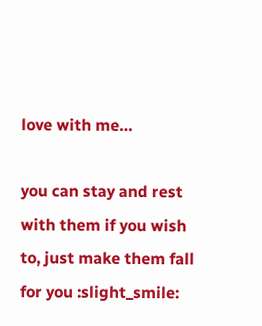love with me…

you can stay and rest with them if you wish to, just make them fall for you :slight_smile: